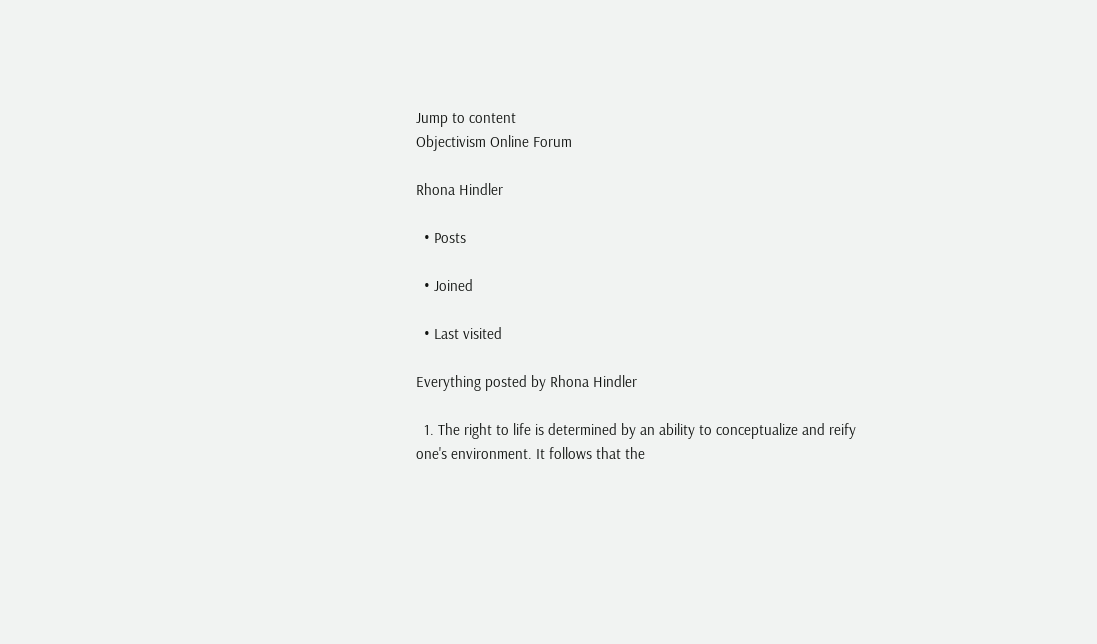Jump to content
Objectivism Online Forum

Rhona Hindler

  • Posts

  • Joined

  • Last visited

Everything posted by Rhona Hindler

  1. The right to life is determined by an ability to conceptualize and reify one's environment. It follows that the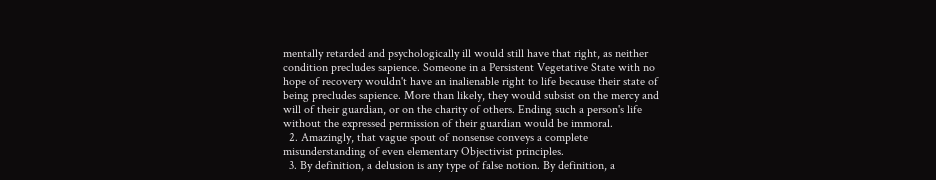mentally retarded and psychologically ill would still have that right, as neither condition precludes sapience. Someone in a Persistent Vegetative State with no hope of recovery wouldn't have an inalienable right to life because their state of being precludes sapience. More than likely, they would subsist on the mercy and will of their guardian, or on the charity of others. Ending such a person's life without the expressed permission of their guardian would be immoral.
  2. Amazingly, that vague spout of nonsense conveys a complete misunderstanding of even elementary Objectivist principles.
  3. By definition, a delusion is any type of false notion. By definition, a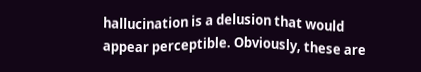hallucination is a delusion that would appear perceptible. Obviously, these are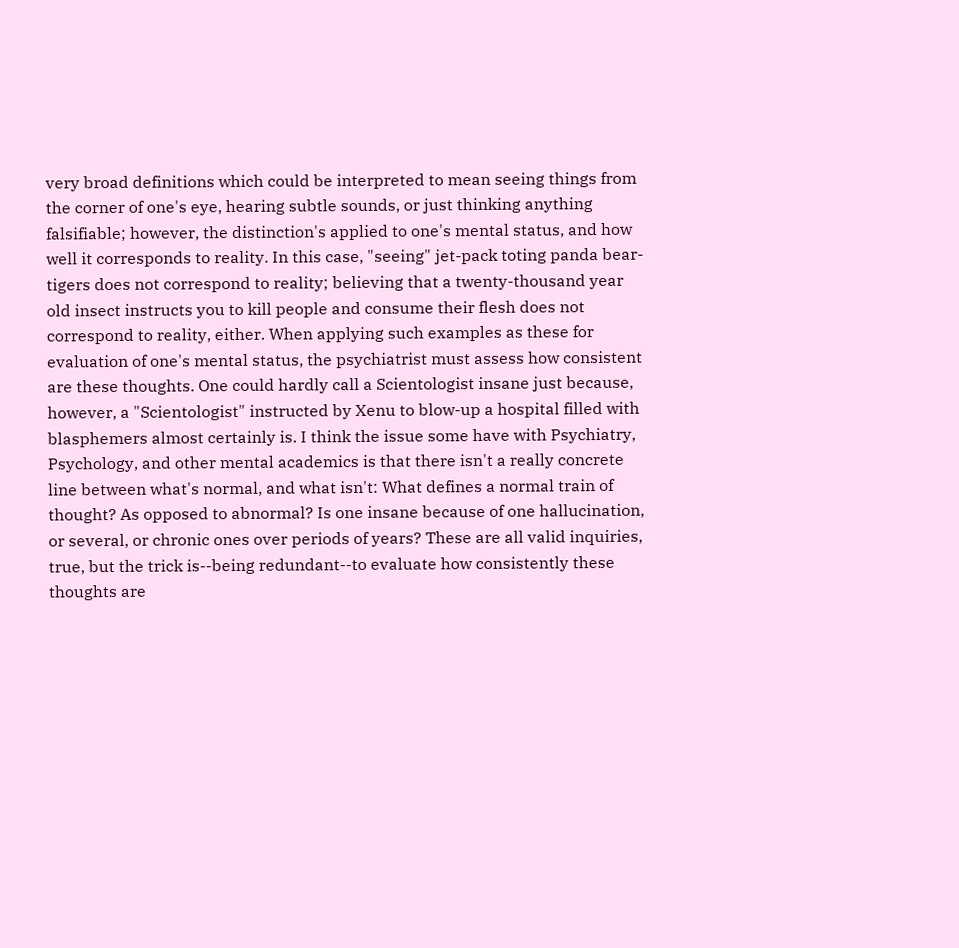very broad definitions which could be interpreted to mean seeing things from the corner of one's eye, hearing subtle sounds, or just thinking anything falsifiable; however, the distinction's applied to one's mental status, and how well it corresponds to reality. In this case, "seeing" jet-pack toting panda bear-tigers does not correspond to reality; believing that a twenty-thousand year old insect instructs you to kill people and consume their flesh does not correspond to reality, either. When applying such examples as these for evaluation of one's mental status, the psychiatrist must assess how consistent are these thoughts. One could hardly call a Scientologist insane just because, however, a "Scientologist" instructed by Xenu to blow-up a hospital filled with blasphemers almost certainly is. I think the issue some have with Psychiatry, Psychology, and other mental academics is that there isn't a really concrete line between what's normal, and what isn't: What defines a normal train of thought? As opposed to abnormal? Is one insane because of one hallucination, or several, or chronic ones over periods of years? These are all valid inquiries, true, but the trick is--being redundant--to evaluate how consistently these thoughts are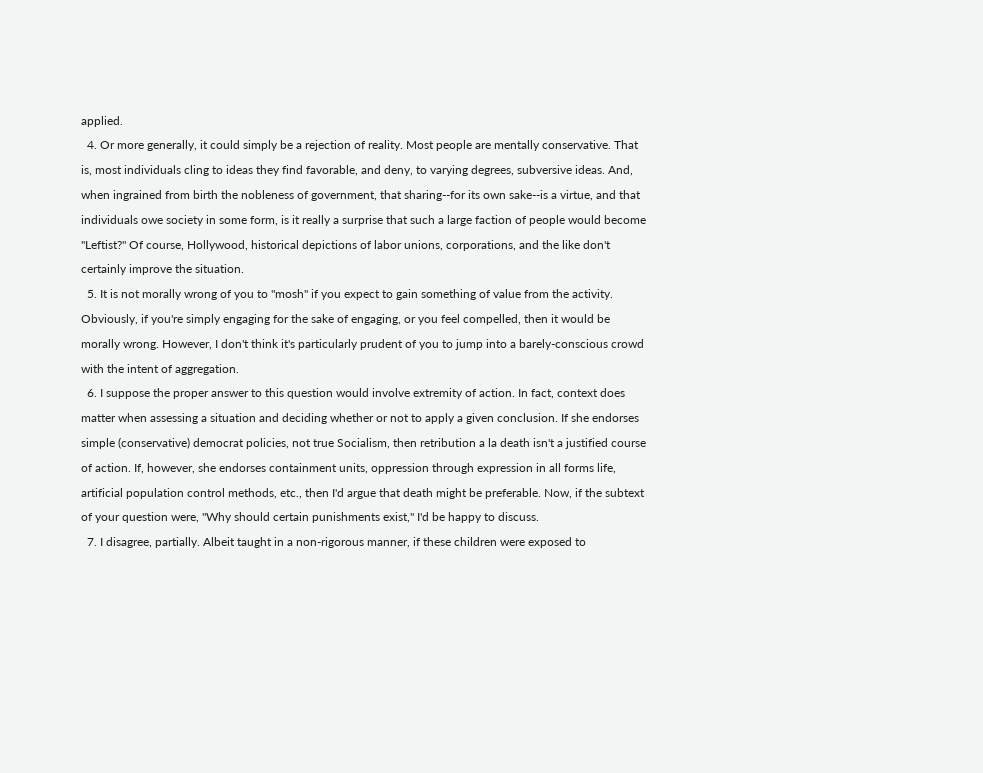applied.
  4. Or more generally, it could simply be a rejection of reality. Most people are mentally conservative. That is, most individuals cling to ideas they find favorable, and deny, to varying degrees, subversive ideas. And, when ingrained from birth the nobleness of government, that sharing--for its own sake--is a virtue, and that individuals owe society in some form, is it really a surprise that such a large faction of people would become "Leftist?" Of course, Hollywood, historical depictions of labor unions, corporations, and the like don't certainly improve the situation.
  5. It is not morally wrong of you to "mosh" if you expect to gain something of value from the activity. Obviously, if you're simply engaging for the sake of engaging, or you feel compelled, then it would be morally wrong. However, I don't think it's particularly prudent of you to jump into a barely-conscious crowd with the intent of aggregation.
  6. I suppose the proper answer to this question would involve extremity of action. In fact, context does matter when assessing a situation and deciding whether or not to apply a given conclusion. If she endorses simple (conservative) democrat policies, not true Socialism, then retribution a la death isn't a justified course of action. If, however, she endorses containment units, oppression through expression in all forms life, artificial population control methods, etc., then I'd argue that death might be preferable. Now, if the subtext of your question were, "Why should certain punishments exist," I'd be happy to discuss.
  7. I disagree, partially. Albeit taught in a non-rigorous manner, if these children were exposed to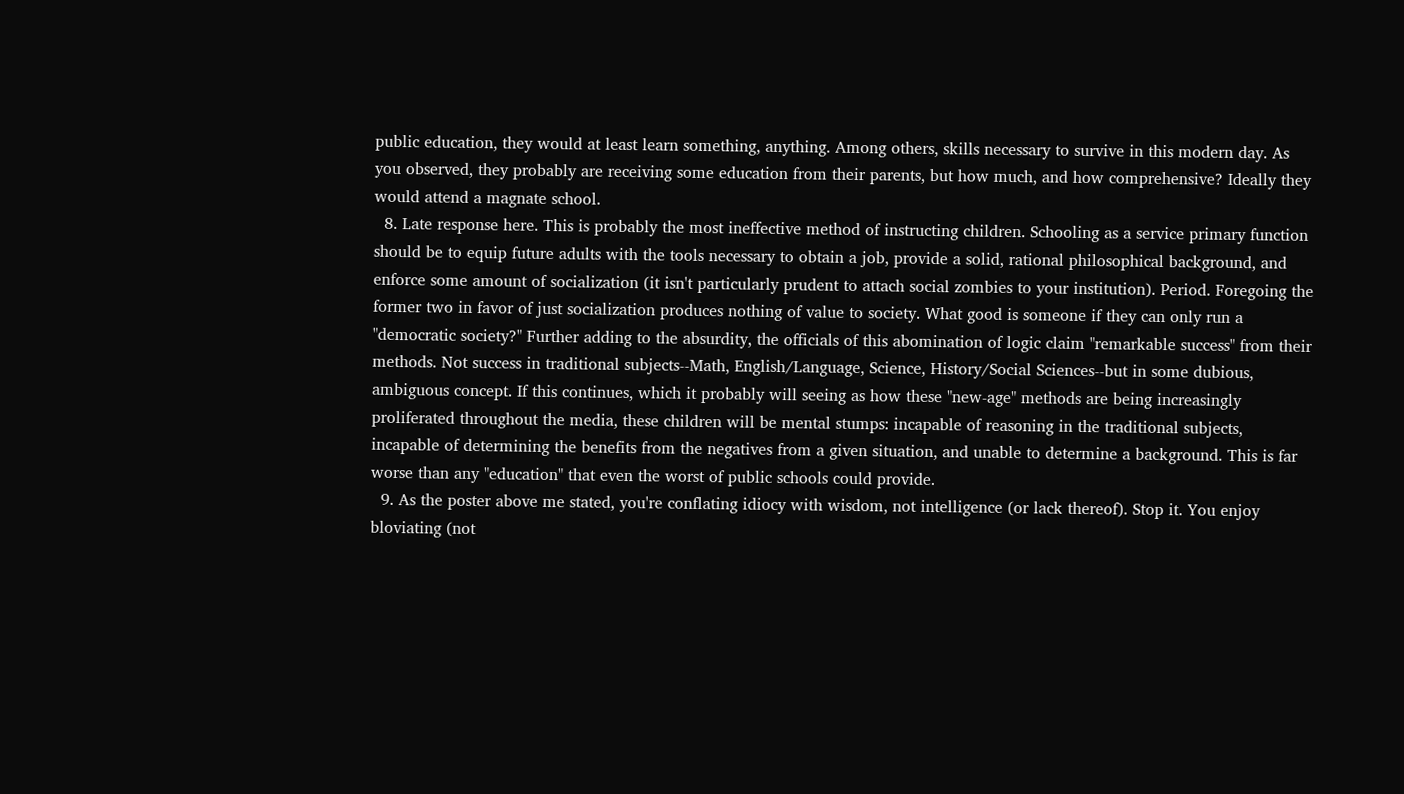public education, they would at least learn something, anything. Among others, skills necessary to survive in this modern day. As you observed, they probably are receiving some education from their parents, but how much, and how comprehensive? Ideally they would attend a magnate school.
  8. Late response here. This is probably the most ineffective method of instructing children. Schooling as a service primary function should be to equip future adults with the tools necessary to obtain a job, provide a solid, rational philosophical background, and enforce some amount of socialization (it isn't particularly prudent to attach social zombies to your institution). Period. Foregoing the former two in favor of just socialization produces nothing of value to society. What good is someone if they can only run a "democratic society?" Further adding to the absurdity, the officials of this abomination of logic claim "remarkable success" from their methods. Not success in traditional subjects--Math, English/Language, Science, History/Social Sciences--but in some dubious, ambiguous concept. If this continues, which it probably will seeing as how these "new-age" methods are being increasingly proliferated throughout the media, these children will be mental stumps: incapable of reasoning in the traditional subjects, incapable of determining the benefits from the negatives from a given situation, and unable to determine a background. This is far worse than any "education" that even the worst of public schools could provide.
  9. As the poster above me stated, you're conflating idiocy with wisdom, not intelligence (or lack thereof). Stop it. You enjoy bloviating (not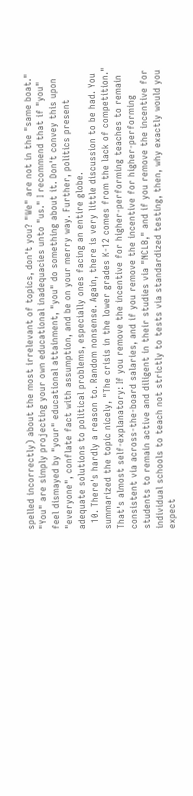spelled incorrectly) about the most irrelevant of topics, don't you? "We" are not in the "same boat." "You" are simply projecting your own educational inadequacies unto "us." I recommend that if "you" feel dismayed by "your" educational attainment, "you" do something about it. Don't convey this upon "everyone", conflate fact with assumption, and be on your merry way. Further, politics present adequate solutions to political problems, especially ones facing an entire globe.
  10. There's hardly a reason to. Random nonsense. Again, there is very little discussion to be had. You summarized the topic nicely, "The crisis in the lower grades K-12 comes from the lack of competition." That's almost self-explanatory: If you remove the incentive for higher-performing teaches to remain consistent via across-the-board salaries, and if you remove the incentive for higher-performing students to remain active and diligent in their studies via "NCLB," and if you remove the incentive for individual schools to teach not strictly to tests via standardized testing, then, why exactly would you expect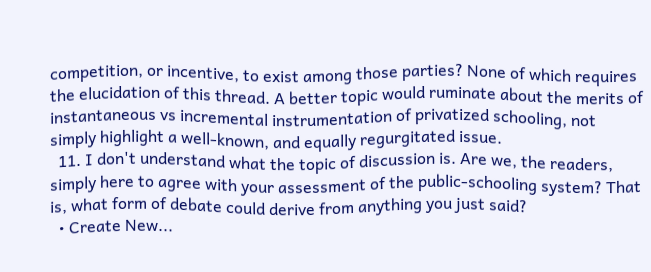competition, or incentive, to exist among those parties? None of which requires the elucidation of this thread. A better topic would ruminate about the merits of instantaneous vs incremental instrumentation of privatized schooling, not simply highlight a well-known, and equally regurgitated issue.
  11. I don't understand what the topic of discussion is. Are we, the readers, simply here to agree with your assessment of the public-schooling system? That is, what form of debate could derive from anything you just said?
  • Create New...